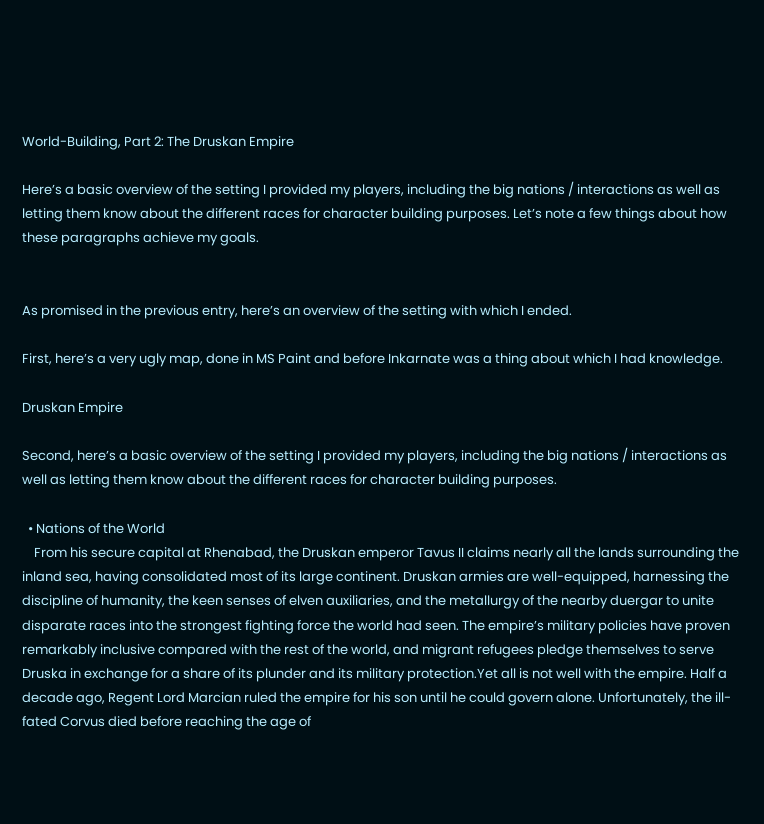World-Building, Part 2: The Druskan Empire

Here’s a basic overview of the setting I provided my players, including the big nations / interactions as well as letting them know about the different races for character building purposes. Let’s note a few things about how these paragraphs achieve my goals.


As promised in the previous entry, here’s an overview of the setting with which I ended.

First, here’s a very ugly map, done in MS Paint and before Inkarnate was a thing about which I had knowledge.

Druskan Empire

Second, here’s a basic overview of the setting I provided my players, including the big nations / interactions as well as letting them know about the different races for character building purposes.

  • Nations of the World
    From his secure capital at Rhenabad, the Druskan emperor Tavus II claims nearly all the lands surrounding the inland sea, having consolidated most of its large continent. Druskan armies are well-equipped, harnessing the discipline of humanity, the keen senses of elven auxiliaries, and the metallurgy of the nearby duergar to unite disparate races into the strongest fighting force the world had seen. The empire’s military policies have proven remarkably inclusive compared with the rest of the world, and migrant refugees pledge themselves to serve Druska in exchange for a share of its plunder and its military protection.Yet all is not well with the empire. Half a decade ago, Regent Lord Marcian ruled the empire for his son until he could govern alone. Unfortunately, the ill-fated Corvus died before reaching the age of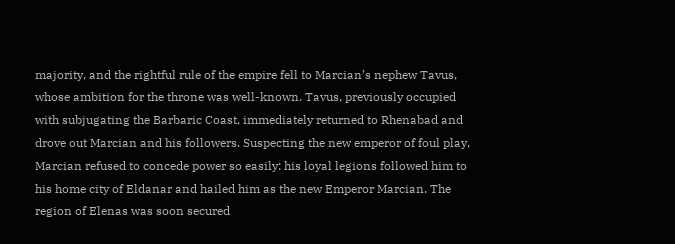majority, and the rightful rule of the empire fell to Marcian’s nephew Tavus, whose ambition for the throne was well-known. Tavus, previously occupied with subjugating the Barbaric Coast, immediately returned to Rhenabad and drove out Marcian and his followers. Suspecting the new emperor of foul play, Marcian refused to concede power so easily: his loyal legions followed him to his home city of Eldanar and hailed him as the new Emperor Marcian. The region of Elenas was soon secured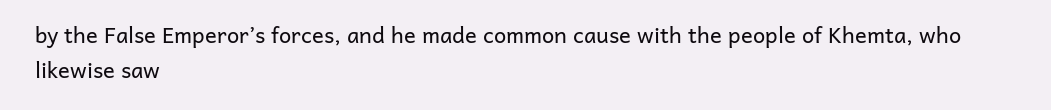by the False Emperor’s forces, and he made common cause with the people of Khemta, who likewise saw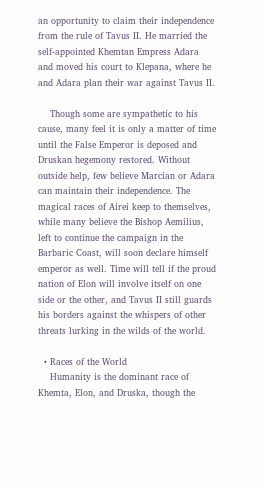an opportunity to claim their independence from the rule of Tavus II. He married the self-appointed Khemtan Empress Adara and moved his court to Klepana, where he and Adara plan their war against Tavus II.

    Though some are sympathetic to his cause, many feel it is only a matter of time until the False Emperor is deposed and Druskan hegemony restored. Without outside help, few believe Marcian or Adara can maintain their independence. The magical races of Airei keep to themselves, while many believe the Bishop Aemilius, left to continue the campaign in the Barbaric Coast, will soon declare himself emperor as well. Time will tell if the proud nation of Elon will involve itself on one side or the other, and Tavus II still guards his borders against the whispers of other threats lurking in the wilds of the world.

  • Races of the World
    Humanity is the dominant race of Khemta, Elon, and Druska, though the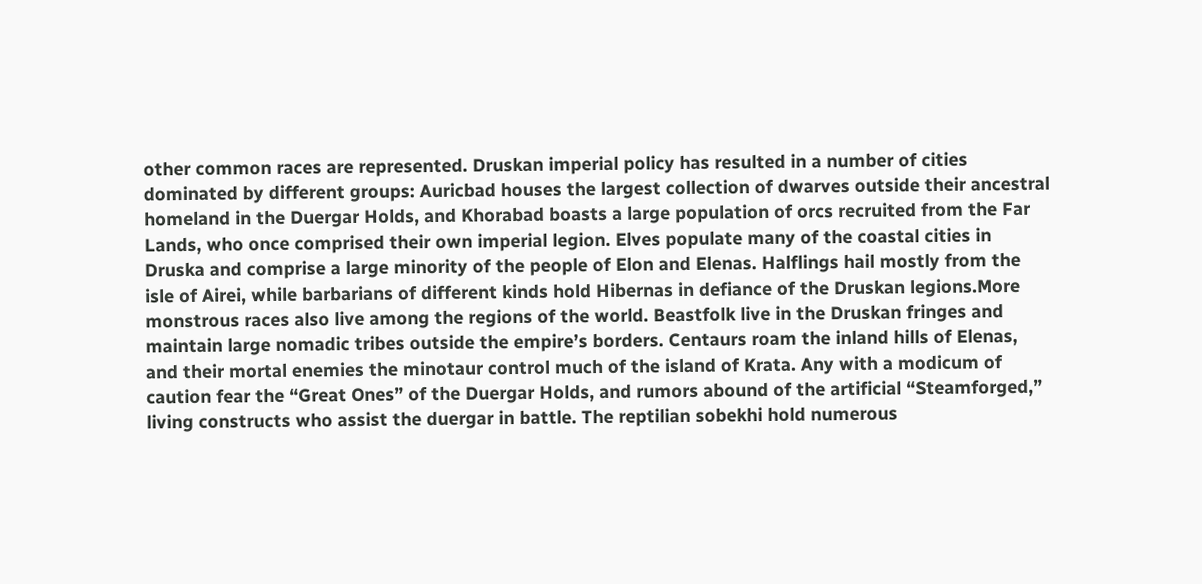other common races are represented. Druskan imperial policy has resulted in a number of cities dominated by different groups: Auricbad houses the largest collection of dwarves outside their ancestral homeland in the Duergar Holds, and Khorabad boasts a large population of orcs recruited from the Far Lands, who once comprised their own imperial legion. Elves populate many of the coastal cities in Druska and comprise a large minority of the people of Elon and Elenas. Halflings hail mostly from the isle of Airei, while barbarians of different kinds hold Hibernas in defiance of the Druskan legions.More monstrous races also live among the regions of the world. Beastfolk live in the Druskan fringes and maintain large nomadic tribes outside the empire’s borders. Centaurs roam the inland hills of Elenas, and their mortal enemies the minotaur control much of the island of Krata. Any with a modicum of caution fear the “Great Ones” of the Duergar Holds, and rumors abound of the artificial “Steamforged,” living constructs who assist the duergar in battle. The reptilian sobekhi hold numerous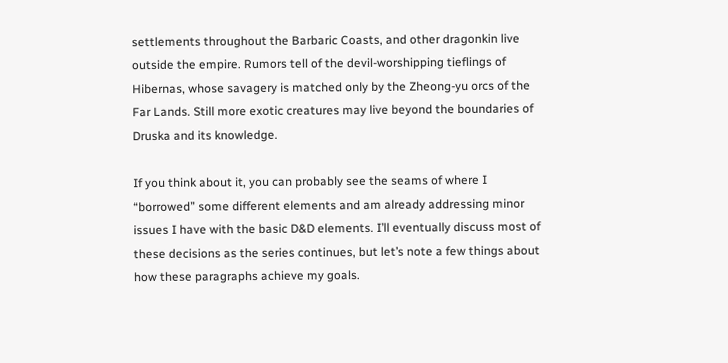settlements throughout the Barbaric Coasts, and other dragonkin live outside the empire. Rumors tell of the devil-worshipping tieflings of Hibernas, whose savagery is matched only by the Zheong-yu orcs of the Far Lands. Still more exotic creatures may live beyond the boundaries of Druska and its knowledge.

If you think about it, you can probably see the seams of where I “borrowed” some different elements and am already addressing minor issues I have with the basic D&D elements. I’ll eventually discuss most of these decisions as the series continues, but let’s note a few things about how these paragraphs achieve my goals.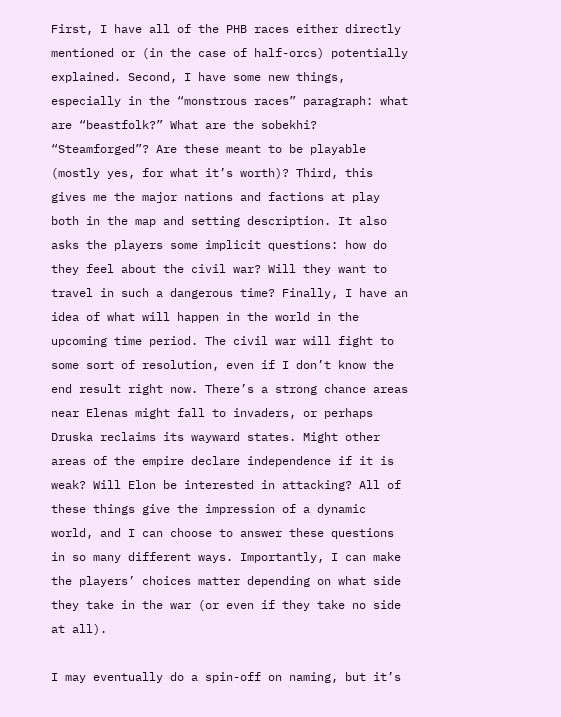First, I have all of the PHB races either directly mentioned or (in the case of half-orcs) potentially explained. Second, I have some new things, especially in the “monstrous races” paragraph: what are “beastfolk?” What are the sobekhi? “Steamforged”? Are these meant to be playable (mostly yes, for what it’s worth)? Third, this gives me the major nations and factions at play both in the map and setting description. It also asks the players some implicit questions: how do they feel about the civil war? Will they want to travel in such a dangerous time? Finally, I have an idea of what will happen in the world in the upcoming time period. The civil war will fight to some sort of resolution, even if I don’t know the end result right now. There’s a strong chance areas near Elenas might fall to invaders, or perhaps Druska reclaims its wayward states. Might other areas of the empire declare independence if it is weak? Will Elon be interested in attacking? All of these things give the impression of a dynamic world, and I can choose to answer these questions in so many different ways. Importantly, I can make the players’ choices matter depending on what side they take in the war (or even if they take no side at all).

I may eventually do a spin-off on naming, but it’s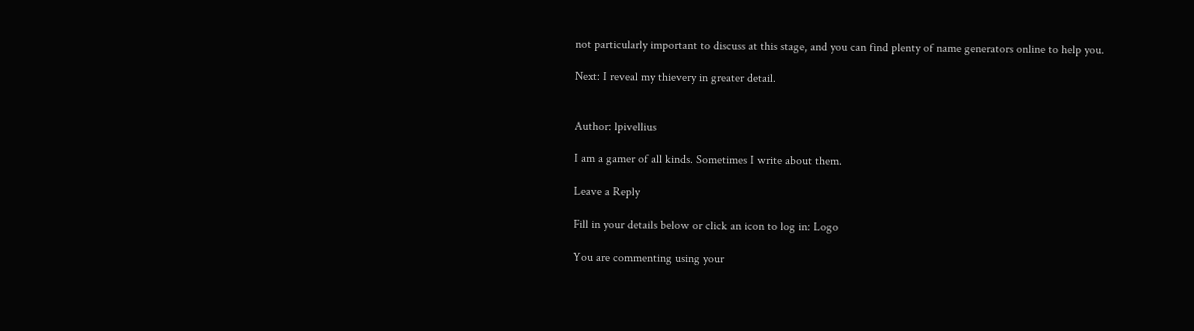not particularly important to discuss at this stage, and you can find plenty of name generators online to help you.

Next: I reveal my thievery in greater detail.


Author: lpivellius

I am a gamer of all kinds. Sometimes I write about them.

Leave a Reply

Fill in your details below or click an icon to log in: Logo

You are commenting using your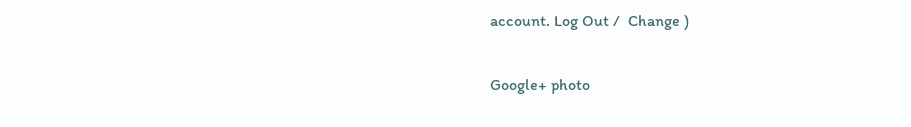account. Log Out /  Change )

Google+ photo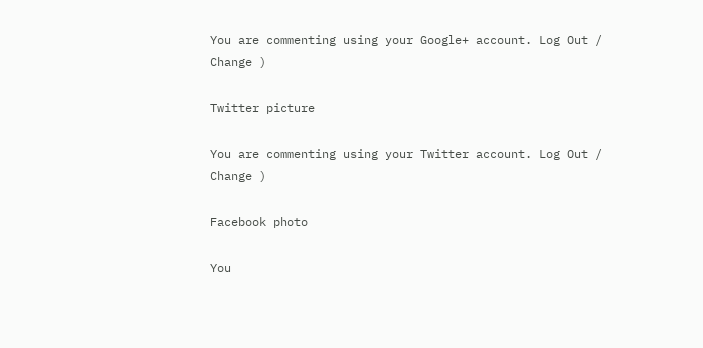You are commenting using your Google+ account. Log Out /  Change )

Twitter picture

You are commenting using your Twitter account. Log Out /  Change )

Facebook photo

You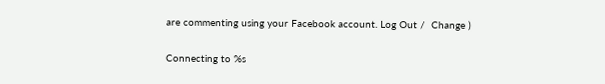are commenting using your Facebook account. Log Out /  Change )

Connecting to %s